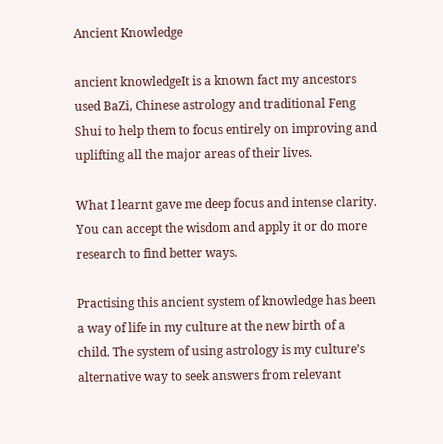Ancient Knowledge

ancient knowledgeIt is a known fact my ancestors used BaZi, Chinese astrology and traditional Feng Shui to help them to focus entirely on improving and uplifting all the major areas of their lives.

What I learnt gave me deep focus and intense clarity. You can accept the wisdom and apply it or do more research to find better ways.

Practising this ancient system of knowledge has been a way of life in my culture at the new birth of a child. The system of using astrology is my culture’s alternative way to seek answers from relevant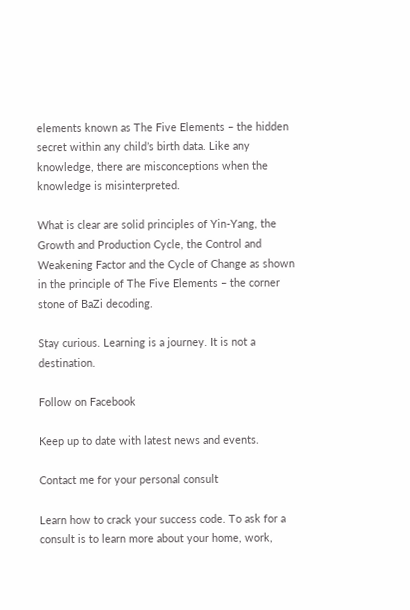elements known as The Five Elements – the hidden secret within any child’s birth data. Like any knowledge, there are misconceptions when the knowledge is misinterpreted.

What is clear are solid principles of Yin-Yang, the Growth and Production Cycle, the Control and Weakening Factor and the Cycle of Change as shown in the principle of The Five Elements – the corner stone of BaZi decoding.

Stay curious. Learning is a journey. It is not a destination.

Follow on Facebook

Keep up to date with latest news and events.

Contact me for your personal consult

Learn how to crack your success code. To ask for a consult is to learn more about your home, work,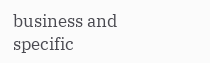business and specific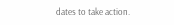dates to take action.